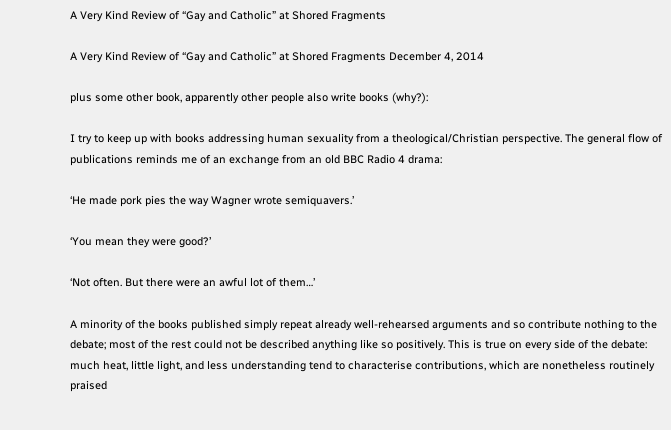A Very Kind Review of “Gay and Catholic” at Shored Fragments

A Very Kind Review of “Gay and Catholic” at Shored Fragments December 4, 2014

plus some other book, apparently other people also write books (why?):

I try to keep up with books addressing human sexuality from a theological/Christian perspective. The general flow of publications reminds me of an exchange from an old BBC Radio 4 drama:

‘He made pork pies the way Wagner wrote semiquavers.’

‘You mean they were good?’

‘Not often. But there were an awful lot of them…’

A minority of the books published simply repeat already well-rehearsed arguments and so contribute nothing to the debate; most of the rest could not be described anything like so positively. This is true on every side of the debate: much heat, little light, and less understanding tend to characterise contributions, which are nonetheless routinely praised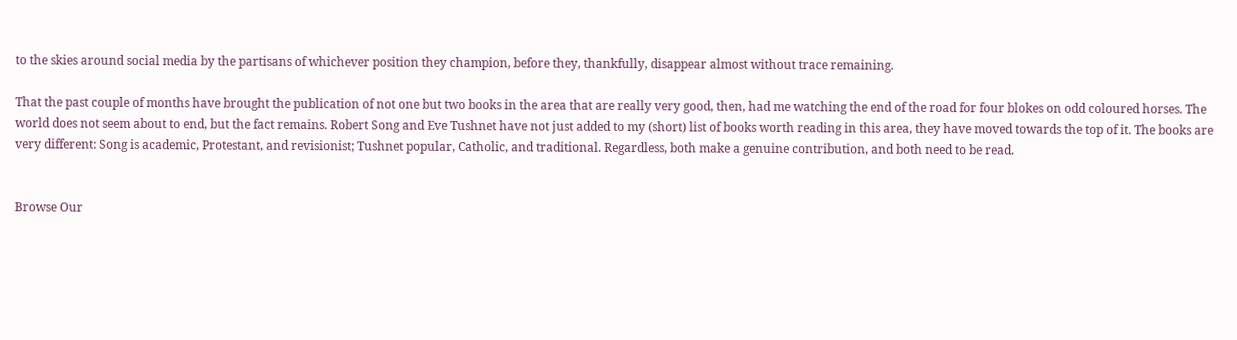to the skies around social media by the partisans of whichever position they champion, before they, thankfully, disappear almost without trace remaining.

That the past couple of months have brought the publication of not one but two books in the area that are really very good, then, had me watching the end of the road for four blokes on odd coloured horses. The world does not seem about to end, but the fact remains. Robert Song and Eve Tushnet have not just added to my (short) list of books worth reading in this area, they have moved towards the top of it. The books are very different: Song is academic, Protestant, and revisionist; Tushnet popular, Catholic, and traditional. Regardless, both make a genuine contribution, and both need to be read.


Browse Our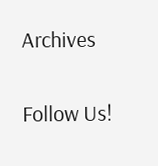Archives

Follow Us!